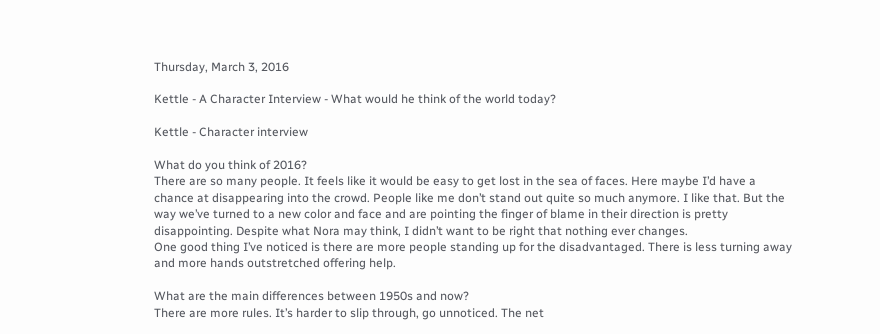Thursday, March 3, 2016

Kettle - A Character Interview - What would he think of the world today?

Kettle - Character interview

What do you think of 2016?
There are so many people. It feels like it would be easy to get lost in the sea of faces. Here maybe I’d have a chance at disappearing into the crowd. People like me don’t stand out quite so much anymore. I like that. But the way we’ve turned to a new color and face and are pointing the finger of blame in their direction is pretty disappointing. Despite what Nora may think, I didn’t want to be right that nothing ever changes.
One good thing I’ve noticed is there are more people standing up for the disadvantaged. There is less turning away and more hands outstretched offering help.

What are the main differences between 1950s and now?
There are more rules. It’s harder to slip through, go unnoticed. The net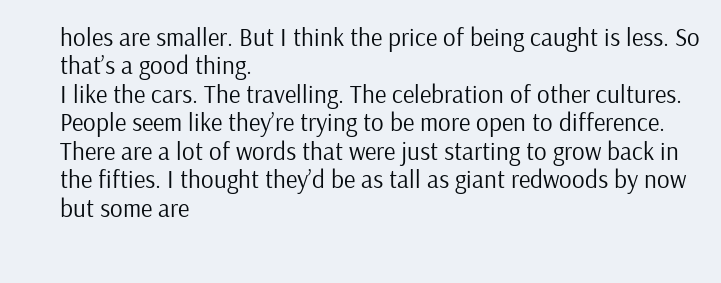holes are smaller. But I think the price of being caught is less. So that’s a good thing.
I like the cars. The travelling. The celebration of other cultures. People seem like they’re trying to be more open to difference.
There are a lot of words that were just starting to grow back in the fifties. I thought they’d be as tall as giant redwoods by now but some are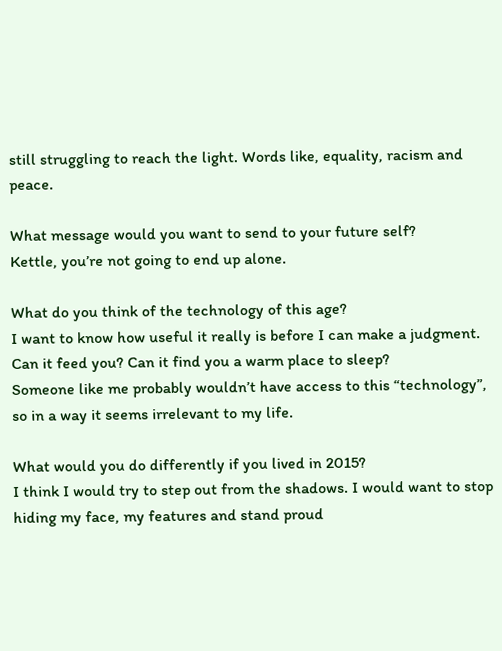still struggling to reach the light. Words like, equality, racism and peace.

What message would you want to send to your future self?
Kettle, you’re not going to end up alone.

What do you think of the technology of this age?
I want to know how useful it really is before I can make a judgment. Can it feed you? Can it find you a warm place to sleep?
Someone like me probably wouldn’t have access to this “technology”, so in a way it seems irrelevant to my life.

What would you do differently if you lived in 2015?
I think I would try to step out from the shadows. I would want to stop hiding my face, my features and stand proud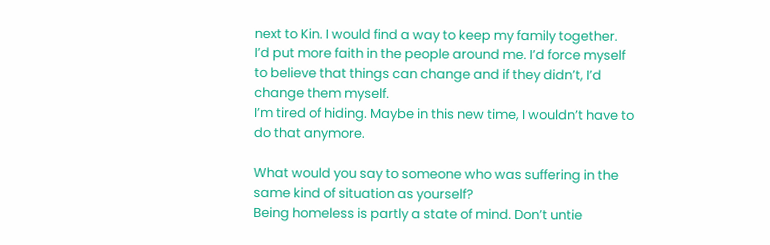next to Kin. I would find a way to keep my family together.
I’d put more faith in the people around me. I’d force myself to believe that things can change and if they didn’t, I’d change them myself.
I’m tired of hiding. Maybe in this new time, I wouldn’t have to do that anymore.

What would you say to someone who was suffering in the same kind of situation as yourself?
Being homeless is partly a state of mind. Don’t untie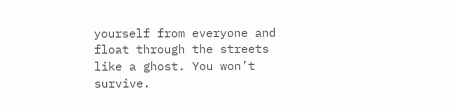yourself from everyone and float through the streets like a ghost. You won’t survive.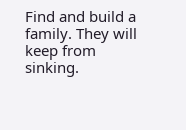Find and build a family. They will keep from sinking.